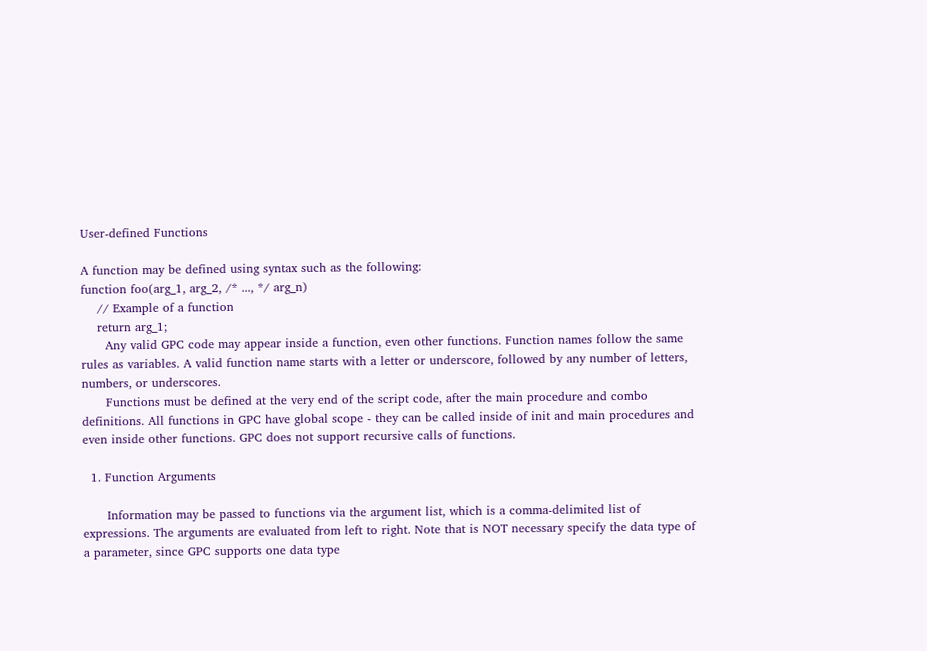User-defined Functions

A function may be defined using syntax such as the following:
function foo(arg_1, arg_2, /* ..., */ arg_n)
    // Example of a function
    return arg_1;
      Any valid GPC code may appear inside a function, even other functions. Function names follow the same rules as variables. A valid function name starts with a letter or underscore, followed by any number of letters, numbers, or underscores.
      Functions must be defined at the very end of the script code, after the main procedure and combo definitions. All functions in GPC have global scope - they can be called inside of init and main procedures and even inside other functions. GPC does not support recursive calls of functions.

  1. Function Arguments

      Information may be passed to functions via the argument list, which is a comma-delimited list of expressions. The arguments are evaluated from left to right. Note that is NOT necessary specify the data type of a parameter, since GPC supports one data type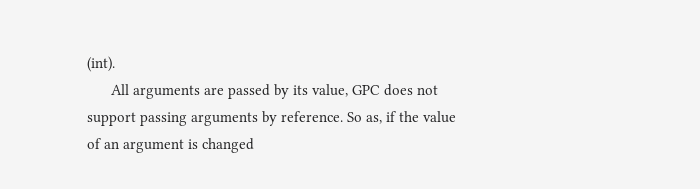(int).
      All arguments are passed by its value, GPC does not support passing arguments by reference. So as, if the value of an argument is changed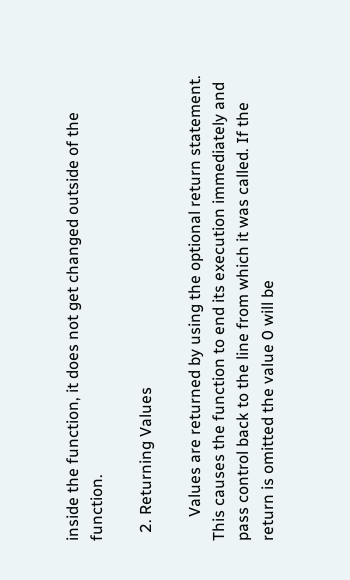inside the function, it does not get changed outside of the function.

  2. Returning Values

      Values are returned by using the optional return statement. This causes the function to end its execution immediately and pass control back to the line from which it was called. If the return is omitted the value 0 will be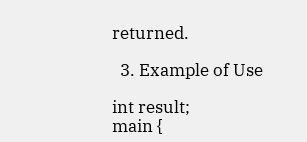returned.

  3. Example of Use

int result;
main {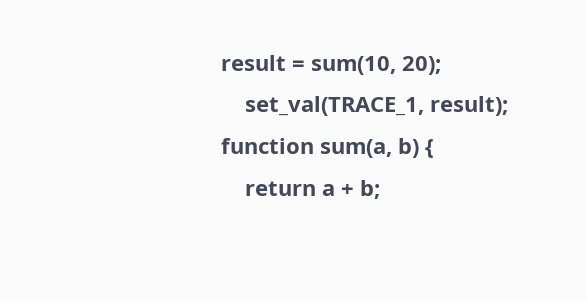result = sum(10, 20);
    set_val(TRACE_1, result);
function sum(a, b) {
    return a + b;